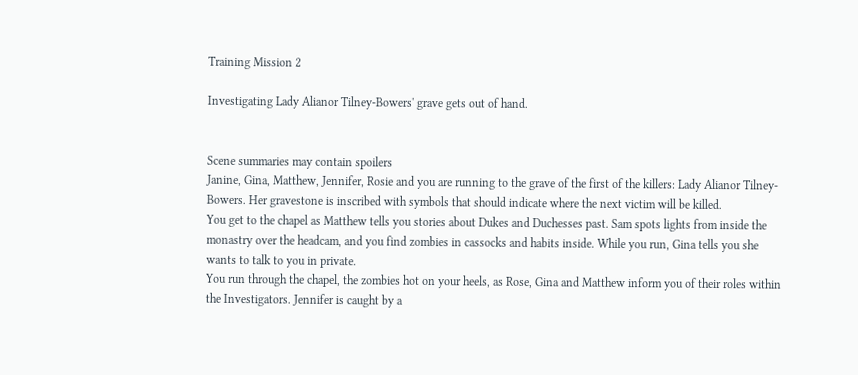Training Mission 2

Investigating Lady Alianor Tilney-Bowers' grave gets out of hand.


Scene summaries may contain spoilers
Janine, Gina, Matthew, Jennifer, Rosie and you are running to the grave of the first of the killers: Lady Alianor Tilney-Bowers. Her gravestone is inscribed with symbols that should indicate where the next victim will be killed.
You get to the chapel as Matthew tells you stories about Dukes and Duchesses past. Sam spots lights from inside the monastry over the headcam, and you find zombies in cassocks and habits inside. While you run, Gina tells you she wants to talk to you in private.
You run through the chapel, the zombies hot on your heels, as Rose, Gina and Matthew inform you of their roles within the Investigators. Jennifer is caught by a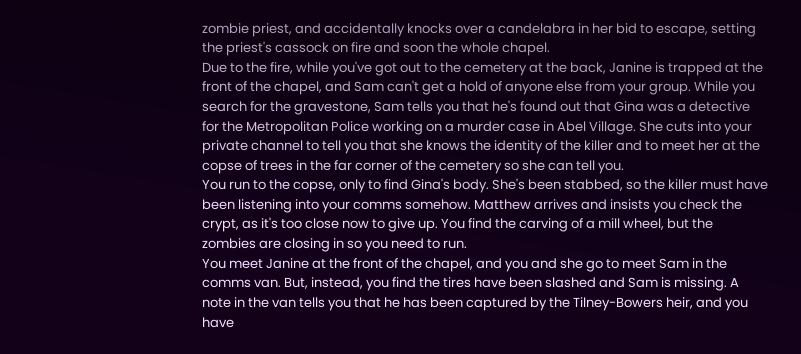zombie priest, and accidentally knocks over a candelabra in her bid to escape, setting the priest's cassock on fire and soon the whole chapel.
Due to the fire, while you've got out to the cemetery at the back, Janine is trapped at the front of the chapel, and Sam can't get a hold of anyone else from your group. While you search for the gravestone, Sam tells you that he's found out that Gina was a detective for the Metropolitan Police working on a murder case in Abel Village. She cuts into your private channel to tell you that she knows the identity of the killer and to meet her at the copse of trees in the far corner of the cemetery so she can tell you.
You run to the copse, only to find Gina's body. She's been stabbed, so the killer must have been listening into your comms somehow. Matthew arrives and insists you check the crypt, as it's too close now to give up. You find the carving of a mill wheel, but the zombies are closing in so you need to run.
You meet Janine at the front of the chapel, and you and she go to meet Sam in the comms van. But, instead, you find the tires have been slashed and Sam is missing. A note in the van tells you that he has been captured by the Tilney-Bowers heir, and you have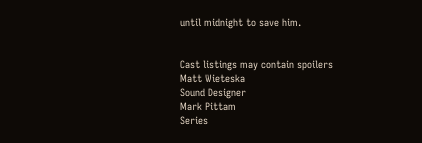until midnight to save him.


Cast listings may contain spoilers
Matt Wieteska
Sound Designer
Mark Pittam
Series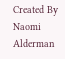Created By
Naomi Alderman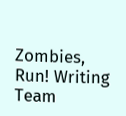Zombies, Run! Writing Team